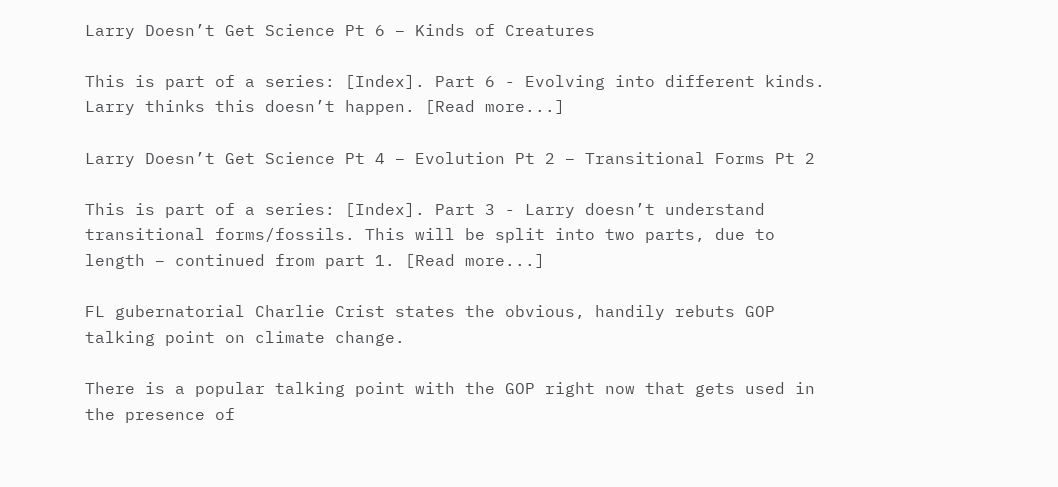Larry Doesn’t Get Science Pt 6 – Kinds of Creatures

This is part of a series: [Index]. Part 6 - Evolving into different kinds. Larry thinks this doesn’t happen. [Read more...]

Larry Doesn’t Get Science Pt 4 – Evolution Pt 2 – Transitional Forms Pt 2

This is part of a series: [Index]. Part 3 - Larry doesn’t understand transitional forms/fossils. This will be split into two parts, due to length – continued from part 1. [Read more...]

FL gubernatorial Charlie Crist states the obvious, handily rebuts GOP talking point on climate change.

There is a popular talking point with the GOP right now that gets used in the presence of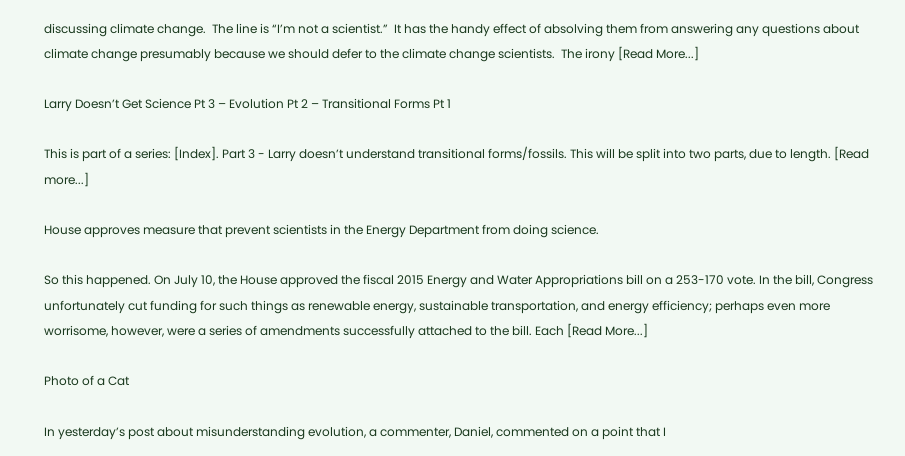discussing climate change.  The line is “I’m not a scientist.”  It has the handy effect of absolving them from answering any questions about climate change presumably because we should defer to the climate change scientists.  The irony [Read More...]

Larry Doesn’t Get Science Pt 3 – Evolution Pt 2 – Transitional Forms Pt 1

This is part of a series: [Index]. Part 3 - Larry doesn’t understand transitional forms/fossils. This will be split into two parts, due to length. [Read more...]

House approves measure that prevent scientists in the Energy Department from doing science.

So this happened. On July 10, the House approved the fiscal 2015 Energy and Water Appropriations bill on a 253-170 vote. In the bill, Congress unfortunately cut funding for such things as renewable energy, sustainable transportation, and energy efficiency; perhaps even more worrisome, however, were a series of amendments successfully attached to the bill. Each [Read More...]

Photo of a Cat

In yesterday’s post about misunderstanding evolution, a commenter, Daniel, commented on a point that I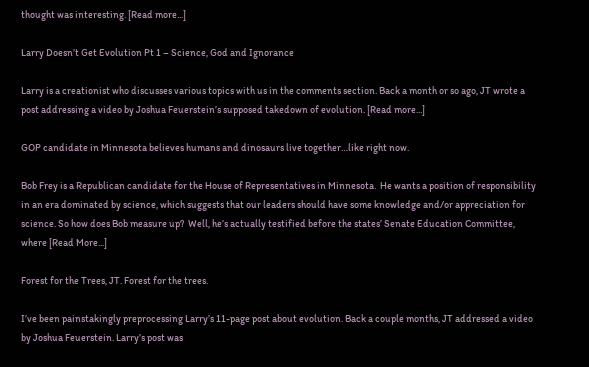thought was interesting. [Read more...]

Larry Doesn’t Get Evolution Pt 1 – Science, God and Ignorance

Larry is a creationist who discusses various topics with us in the comments section. Back a month or so ago, JT wrote a post addressing a video by Joshua Feuerstein’s supposed takedown of evolution. [Read more...]

GOP candidate in Minnesota believes humans and dinosaurs live together…like right now.

Bob Frey is a Republican candidate for the House of Representatives in Minnesota.  He wants a position of responsibility in an era dominated by science, which suggests that our leaders should have some knowledge and/or appreciation for science. So how does Bob measure up?  Well, he’s actually testified before the states’ Senate Education Committee, where [Read More...]

Forest for the Trees, JT. Forest for the trees.

I’ve been painstakingly preprocessing Larry’s 11-page post about evolution. Back a couple months, JT addressed a video by Joshua Feuerstein. Larry’s post was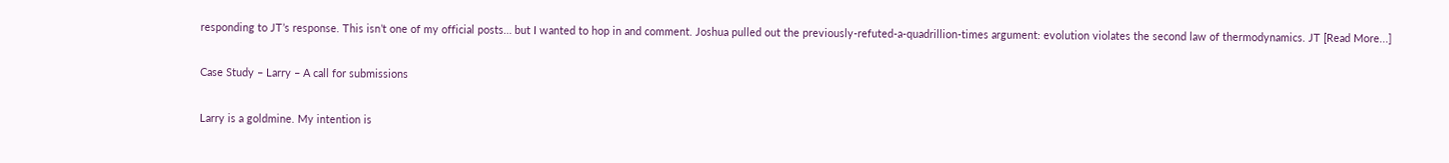responding to JT’s response. This isn’t one of my official posts… but I wanted to hop in and comment. Joshua pulled out the previously-refuted-a-quadrillion-times argument: evolution violates the second law of thermodynamics. JT [Read More...]

Case Study – Larry – A call for submissions

Larry is a goldmine. My intention is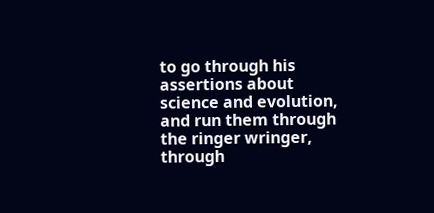to go through his assertions about science and evolution, and run them through the ringer wringer, through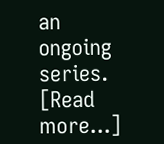an ongoing series. [Read more...]